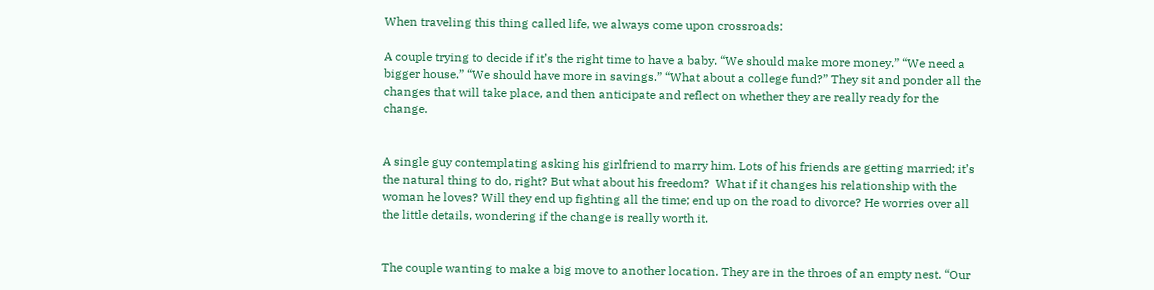When traveling this thing called life, we always come upon crossroads:

A couple trying to decide if it’s the right time to have a baby. “We should make more money.” “We need a bigger house.” “We should have more in savings.” “What about a college fund?” They sit and ponder all the changes that will take place, and then anticipate and reflect on whether they are really ready for the change.


A single guy contemplating asking his girlfriend to marry him. Lots of his friends are getting married; it’s the natural thing to do, right? But what about his freedom?  What if it changes his relationship with the woman he loves? Will they end up fighting all the time; end up on the road to divorce? He worries over all the little details, wondering if the change is really worth it.


The couple wanting to make a big move to another location. They are in the throes of an empty nest. “Our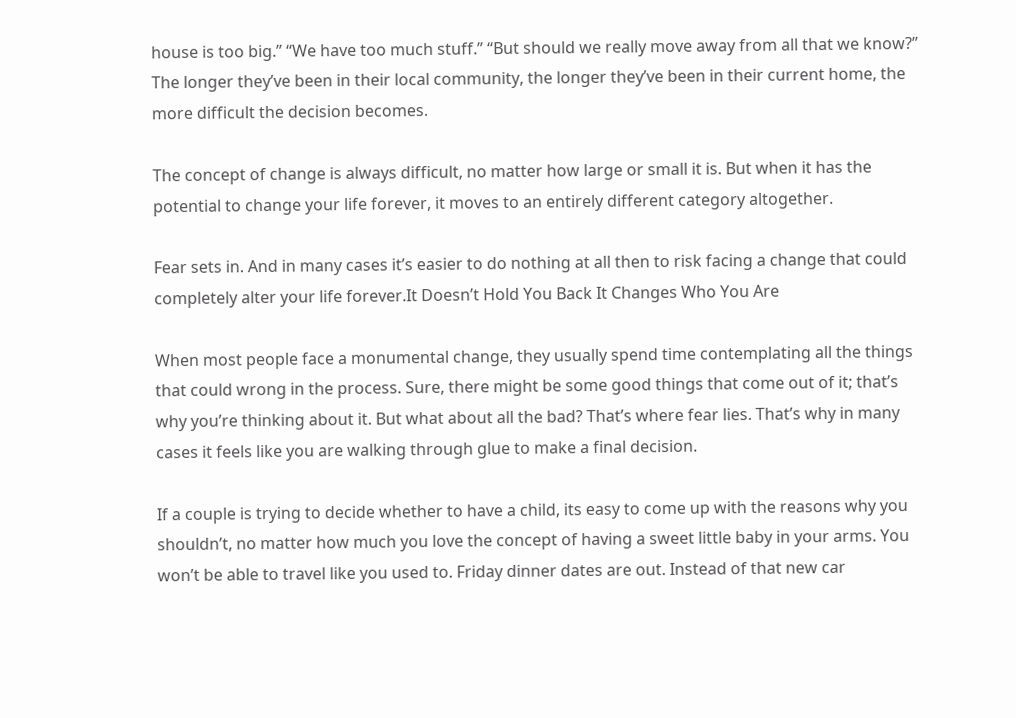house is too big.” “We have too much stuff.” “But should we really move away from all that we know?” The longer they’ve been in their local community, the longer they’ve been in their current home, the more difficult the decision becomes.

The concept of change is always difficult, no matter how large or small it is. But when it has the potential to change your life forever, it moves to an entirely different category altogether.

Fear sets in. And in many cases it’s easier to do nothing at all then to risk facing a change that could completely alter your life forever.It Doesn’t Hold You Back It Changes Who You Are

When most people face a monumental change, they usually spend time contemplating all the things that could wrong in the process. Sure, there might be some good things that come out of it; that’s why you’re thinking about it. But what about all the bad? That’s where fear lies. That’s why in many cases it feels like you are walking through glue to make a final decision.

If a couple is trying to decide whether to have a child, its easy to come up with the reasons why you shouldn’t, no matter how much you love the concept of having a sweet little baby in your arms. You won’t be able to travel like you used to. Friday dinner dates are out. Instead of that new car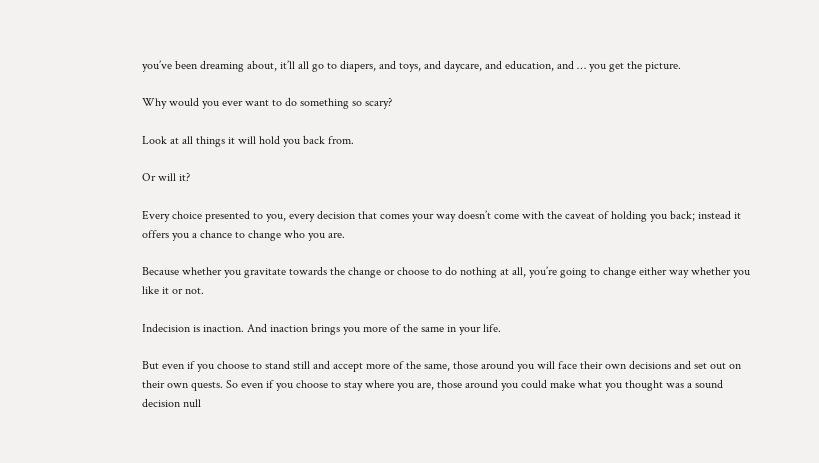you’ve been dreaming about, it’ll all go to diapers, and toys, and daycare, and education, and … you get the picture.

Why would you ever want to do something so scary?

Look at all things it will hold you back from.

Or will it?

Every choice presented to you, every decision that comes your way doesn’t come with the caveat of holding you back; instead it offers you a chance to change who you are.

Because whether you gravitate towards the change or choose to do nothing at all, you’re going to change either way whether you like it or not.

Indecision is inaction. And inaction brings you more of the same in your life.

But even if you choose to stand still and accept more of the same, those around you will face their own decisions and set out on their own quests. So even if you choose to stay where you are, those around you could make what you thought was a sound decision null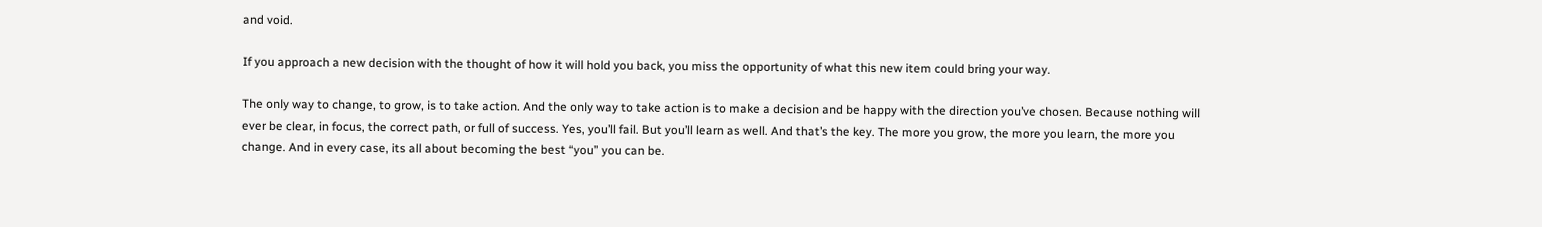and void.

If you approach a new decision with the thought of how it will hold you back, you miss the opportunity of what this new item could bring your way.

The only way to change, to grow, is to take action. And the only way to take action is to make a decision and be happy with the direction you’ve chosen. Because nothing will ever be clear, in focus, the correct path, or full of success. Yes, you’ll fail. But you’ll learn as well. And that’s the key. The more you grow, the more you learn, the more you change. And in every case, its all about becoming the best “you” you can be.